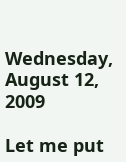Wednesday, August 12, 2009

Let me put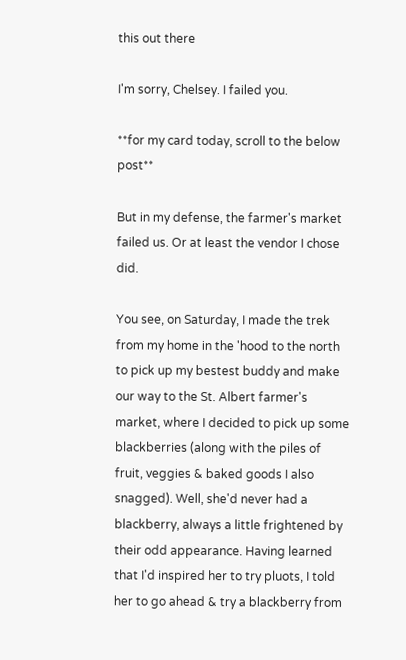this out there

I'm sorry, Chelsey. I failed you.

**for my card today, scroll to the below post**

But in my defense, the farmer's market failed us. Or at least the vendor I chose did.

You see, on Saturday, I made the trek from my home in the 'hood to the north to pick up my bestest buddy and make our way to the St. Albert farmer's market, where I decided to pick up some blackberries (along with the piles of fruit, veggies & baked goods I also snagged). Well, she'd never had a blackberry, always a little frightened by their odd appearance. Having learned that I'd inspired her to try pluots, I told her to go ahead & try a blackberry from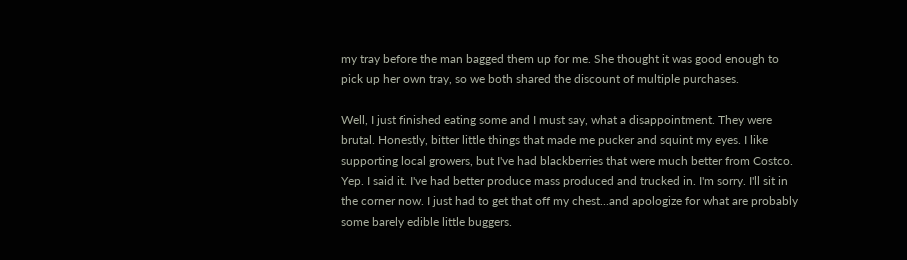my tray before the man bagged them up for me. She thought it was good enough to pick up her own tray, so we both shared the discount of multiple purchases.

Well, I just finished eating some and I must say, what a disappointment. They were brutal. Honestly, bitter little things that made me pucker and squint my eyes. I like supporting local growers, but I've had blackberries that were much better from Costco. Yep. I said it. I've had better produce mass produced and trucked in. I'm sorry. I'll sit in the corner now. I just had to get that off my chest...and apologize for what are probably some barely edible little buggers.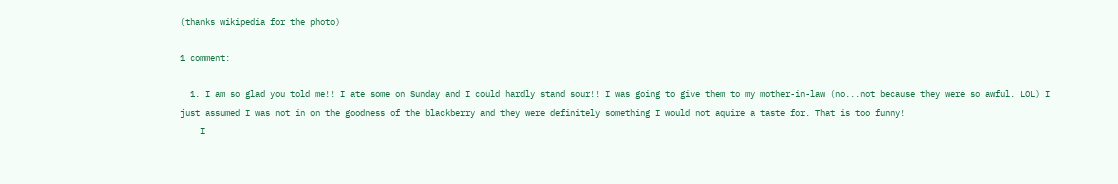(thanks wikipedia for the photo)

1 comment:

  1. I am so glad you told me!! I ate some on Sunday and I could hardly stand sour!! I was going to give them to my mother-in-law (no...not because they were so awful. LOL) I just assumed I was not in on the goodness of the blackberry and they were definitely something I would not aquire a taste for. That is too funny!
    I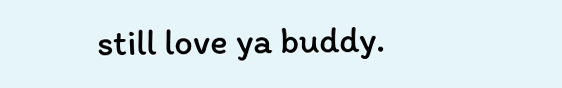still love ya buddy.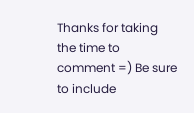Thanks for taking the time to comment =) Be sure to include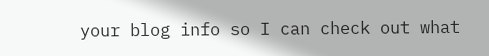your blog info so I can check out what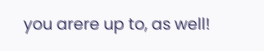you arere up to, as well!